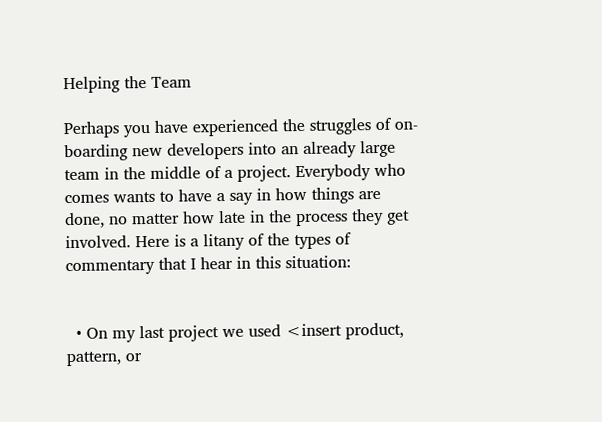Helping the Team

Perhaps you have experienced the struggles of on-boarding new developers into an already large team in the middle of a project. Everybody who comes wants to have a say in how things are done, no matter how late in the process they get involved. Here is a litany of the types of commentary that I hear in this situation:


  • On my last project we used <insert product, pattern, or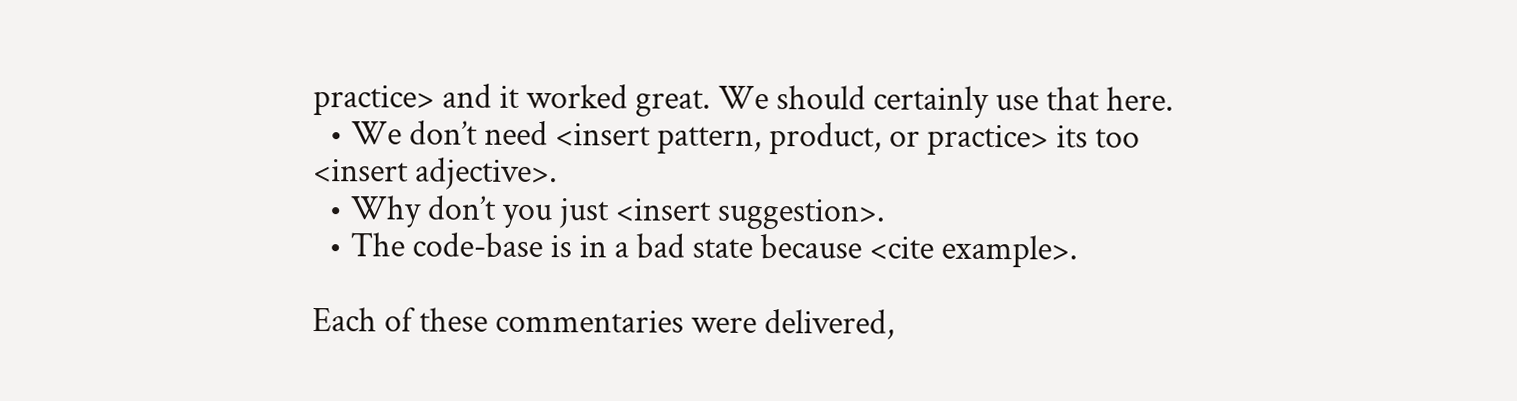practice> and it worked great. We should certainly use that here.
  • We don’t need <insert pattern, product, or practice> its too <insert adjective>.
  • Why don’t you just <insert suggestion>.
  • The code-base is in a bad state because <cite example>.

Each of these commentaries were delivered,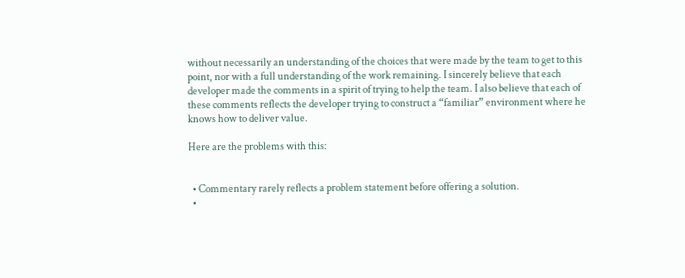without necessarily an understanding of the choices that were made by the team to get to this point, nor with a full understanding of the work remaining. I sincerely believe that each developer made the comments in a spirit of trying to help the team. I also believe that each of these comments reflects the developer trying to construct a “familiar” environment where he knows how to deliver value.

Here are the problems with this:


  • Commentary rarely reflects a problem statement before offering a solution.
  •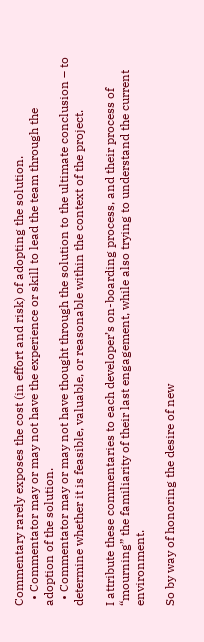Commentary rarely exposes the cost (in effort and risk) of adopting the solution.
  • Commentator may or may not have the experience or skill to lead the team through the adoption of the solution.
  • Commentator may or may not have thought through the solution to the ultimate conclusion – to determine whether it is feasible, valuable, or reasonable within the context of the project.

I attribute these commentaries to each developer’s on-boarding process, and their process of “mourning” the familiarity of their last engagement, while also trying to understand the current environment.

So by way of honoring the desire of new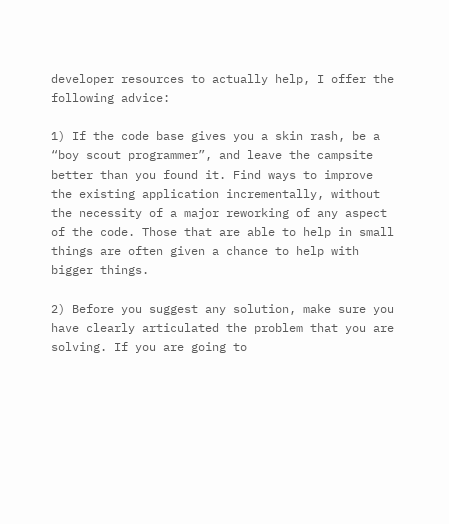developer resources to actually help, I offer the following advice:

1) If the code base gives you a skin rash, be a “boy scout programmer”, and leave the campsite better than you found it. Find ways to improve the existing application incrementally, without the necessity of a major reworking of any aspect of the code. Those that are able to help in small things are often given a chance to help with bigger things.

2) Before you suggest any solution, make sure you have clearly articulated the problem that you are solving. If you are going to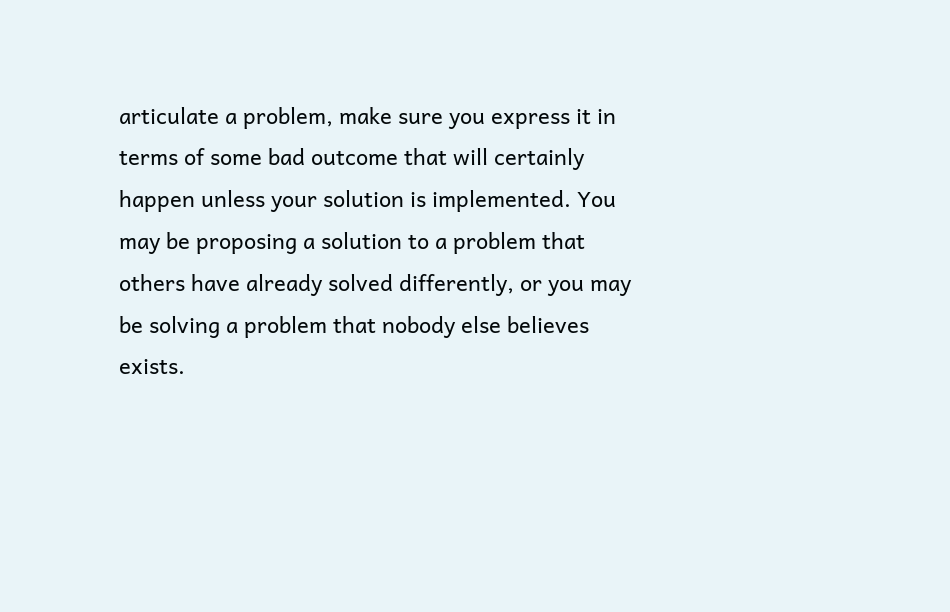articulate a problem, make sure you express it in terms of some bad outcome that will certainly happen unless your solution is implemented. You may be proposing a solution to a problem that others have already solved differently, or you may be solving a problem that nobody else believes exists.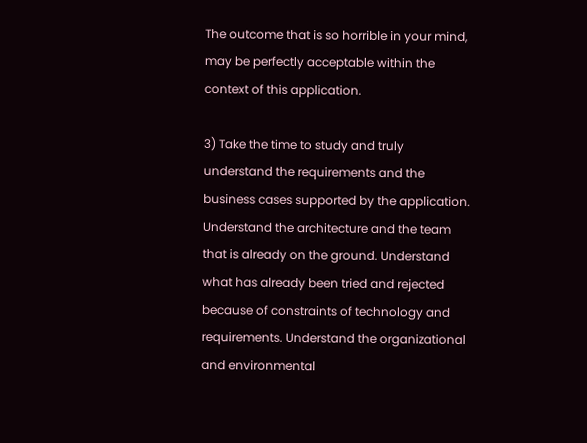The outcome that is so horrible in your mind, may be perfectly acceptable within the context of this application.

3) Take the time to study and truly understand the requirements and the business cases supported by the application. Understand the architecture and the team that is already on the ground. Understand what has already been tried and rejected because of constraints of technology and requirements. Understand the organizational and environmental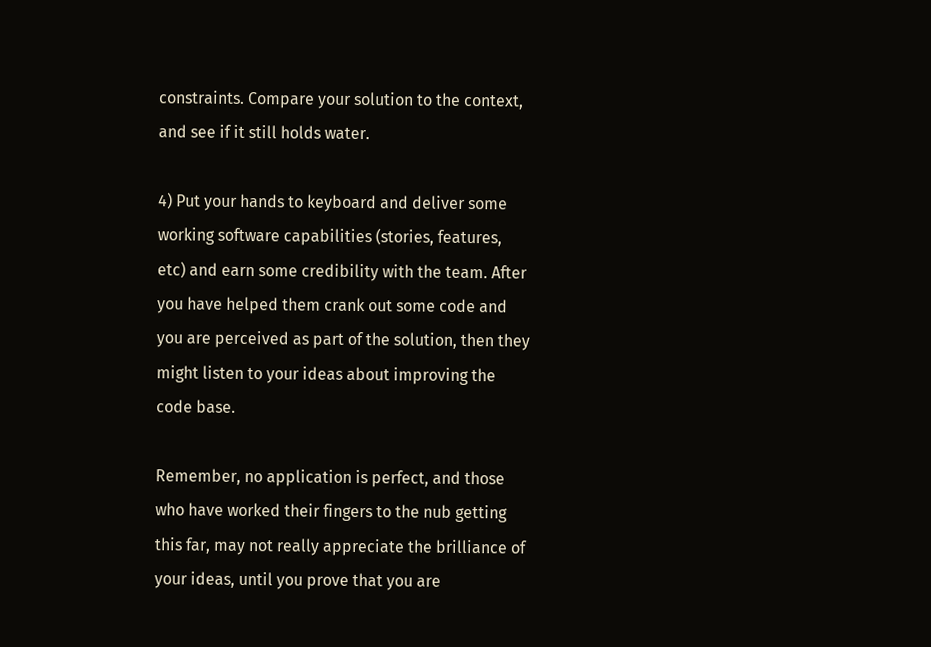constraints. Compare your solution to the context, and see if it still holds water.

4) Put your hands to keyboard and deliver some working software capabilities (stories, features, etc) and earn some credibility with the team. After you have helped them crank out some code and you are perceived as part of the solution, then they might listen to your ideas about improving the code base.

Remember, no application is perfect, and those who have worked their fingers to the nub getting this far, may not really appreciate the brilliance of your ideas, until you prove that you are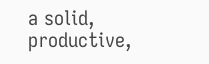a solid, productive,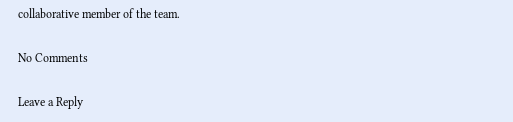collaborative member of the team.

No Comments

Leave a Reply